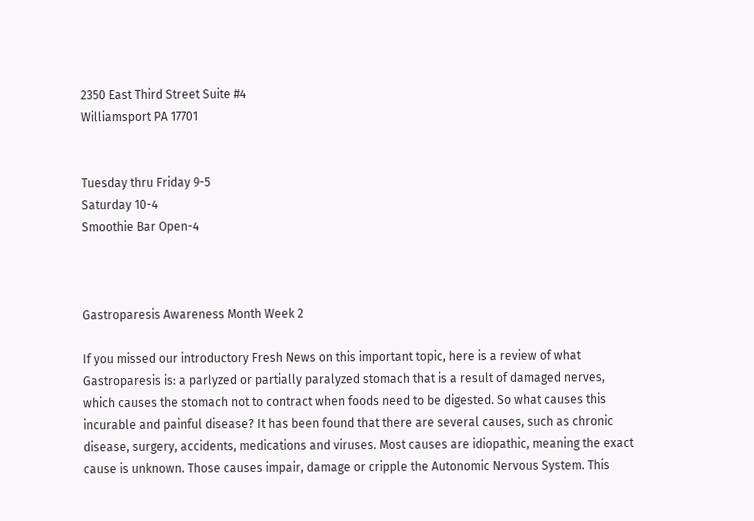2350 East Third Street Suite #4
Williamsport PA 17701


Tuesday thru Friday 9-5
Saturday 10-4
Smoothie Bar Open-4



Gastroparesis Awareness Month Week 2

If you missed our introductory Fresh News on this important topic, here is a review of what Gastroparesis is: a parlyzed or partially paralyzed stomach that is a result of damaged nerves, which causes the stomach not to contract when foods need to be digested. So what causes this incurable and painful disease? It has been found that there are several causes, such as chronic disease, surgery, accidents, medications and viruses. Most causes are idiopathic, meaning the exact cause is unknown. Those causes impair, damage or cripple the Autonomic Nervous System. This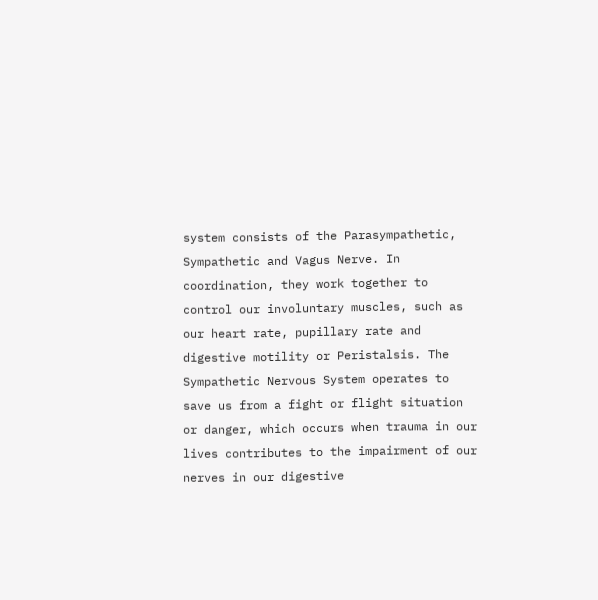system consists of the Parasympathetic, Sympathetic and Vagus Nerve. In coordination, they work together to control our involuntary muscles, such as our heart rate, pupillary rate and digestive motility or Peristalsis. The Sympathetic Nervous System operates to save us from a fight or flight situation or danger, which occurs when trauma in our lives contributes to the impairment of our nerves in our digestive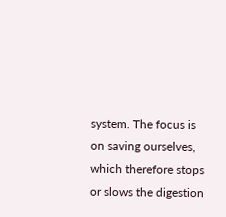system. The focus is on saving ourselves, which therefore stops or slows the digestion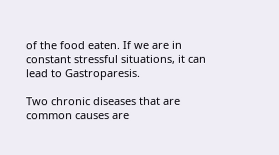of the food eaten. If we are in constant stressful situations, it can lead to Gastroparesis.

Two chronic diseases that are common causes are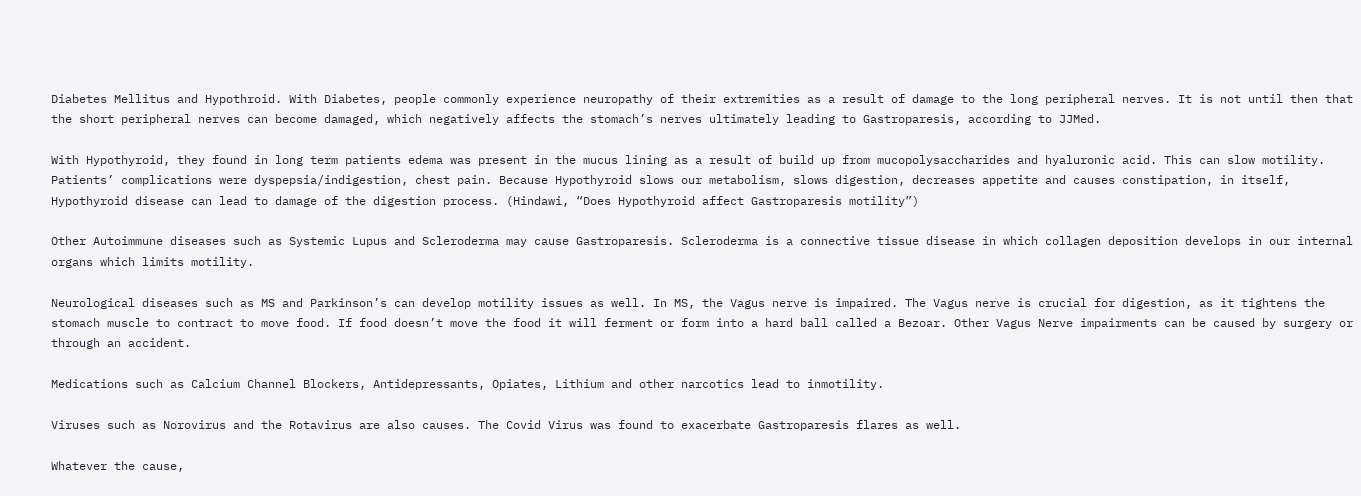Diabetes Mellitus and Hypothroid. With Diabetes, people commonly experience neuropathy of their extremities as a result of damage to the long peripheral nerves. It is not until then that the short peripheral nerves can become damaged, which negatively affects the stomach’s nerves ultimately leading to Gastroparesis, according to JJMed.

With Hypothyroid, they found in long term patients edema was present in the mucus lining as a result of build up from mucopolysaccharides and hyaluronic acid. This can slow motility. Patients’ complications were dyspepsia/indigestion, chest pain. Because Hypothyroid slows our metabolism, slows digestion, decreases appetite and causes constipation, in itself, Hypothyroid disease can lead to damage of the digestion process. (Hindawi, “Does Hypothyroid affect Gastroparesis motility”)

Other Autoimmune diseases such as Systemic Lupus and Scleroderma may cause Gastroparesis. Scleroderma is a connective tissue disease in which collagen deposition develops in our internal organs which limits motility.

Neurological diseases such as MS and Parkinson’s can develop motility issues as well. In MS, the Vagus nerve is impaired. The Vagus nerve is crucial for digestion, as it tightens the stomach muscle to contract to move food. If food doesn’t move the food it will ferment or form into a hard ball called a Bezoar. Other Vagus Nerve impairments can be caused by surgery or through an accident.

Medications such as Calcium Channel Blockers, Antidepressants, Opiates, Lithium and other narcotics lead to inmotility.

Viruses such as Norovirus and the Rotavirus are also causes. The Covid Virus was found to exacerbate Gastroparesis flares as well.

Whatever the cause,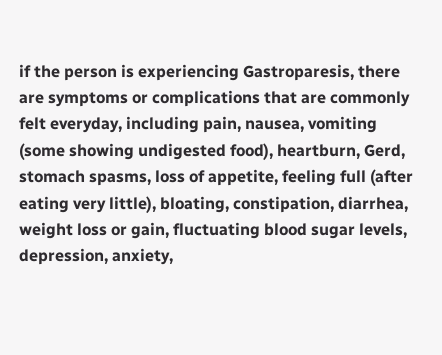if the person is experiencing Gastroparesis, there are symptoms or complications that are commonly felt everyday, including pain, nausea, vomiting (some showing undigested food), heartburn, Gerd, stomach spasms, loss of appetite, feeling full (after eating very little), bloating, constipation, diarrhea, weight loss or gain, fluctuating blood sugar levels, depression, anxiety,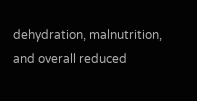dehydration, malnutrition, and overall reduced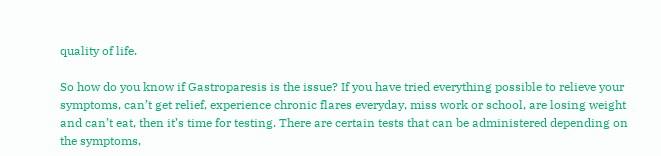quality of life.

So how do you know if Gastroparesis is the issue? If you have tried everything possible to relieve your symptoms, can’t get relief, experience chronic flares everyday, miss work or school, are losing weight and can’t eat, then it’s time for testing. There are certain tests that can be administered depending on the symptoms,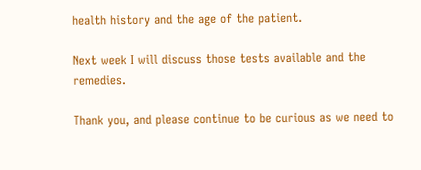health history and the age of the patient.

Next week I will discuss those tests available and the remedies.

Thank you, and please continue to be curious as we need to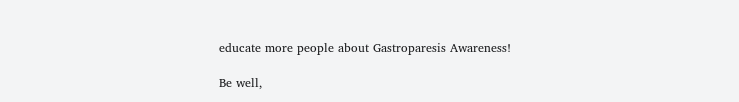educate more people about Gastroparesis Awareness!

Be well,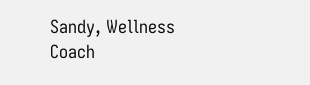Sandy, Wellness Coach